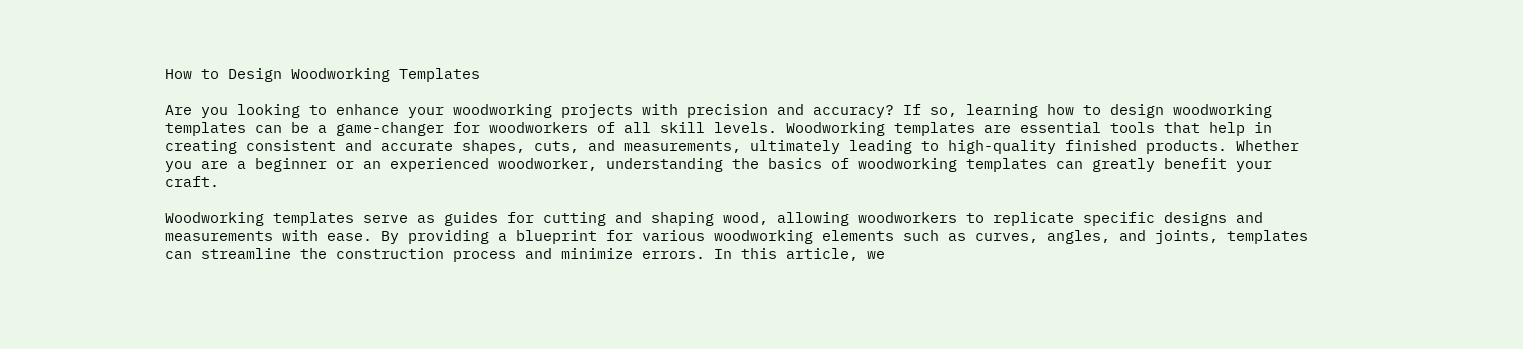How to Design Woodworking Templates

Are you looking to enhance your woodworking projects with precision and accuracy? If so, learning how to design woodworking templates can be a game-changer for woodworkers of all skill levels. Woodworking templates are essential tools that help in creating consistent and accurate shapes, cuts, and measurements, ultimately leading to high-quality finished products. Whether you are a beginner or an experienced woodworker, understanding the basics of woodworking templates can greatly benefit your craft.

Woodworking templates serve as guides for cutting and shaping wood, allowing woodworkers to replicate specific designs and measurements with ease. By providing a blueprint for various woodworking elements such as curves, angles, and joints, templates can streamline the construction process and minimize errors. In this article, we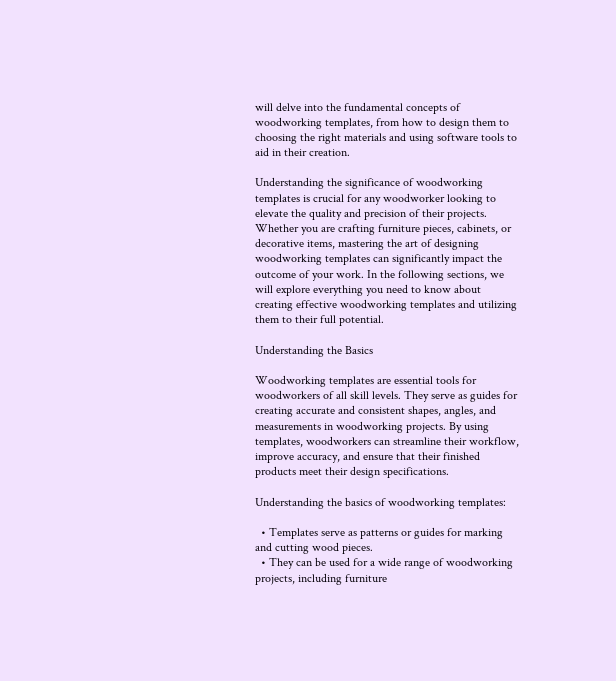will delve into the fundamental concepts of woodworking templates, from how to design them to choosing the right materials and using software tools to aid in their creation.

Understanding the significance of woodworking templates is crucial for any woodworker looking to elevate the quality and precision of their projects. Whether you are crafting furniture pieces, cabinets, or decorative items, mastering the art of designing woodworking templates can significantly impact the outcome of your work. In the following sections, we will explore everything you need to know about creating effective woodworking templates and utilizing them to their full potential.

Understanding the Basics

Woodworking templates are essential tools for woodworkers of all skill levels. They serve as guides for creating accurate and consistent shapes, angles, and measurements in woodworking projects. By using templates, woodworkers can streamline their workflow, improve accuracy, and ensure that their finished products meet their design specifications.

Understanding the basics of woodworking templates:

  • Templates serve as patterns or guides for marking and cutting wood pieces.
  • They can be used for a wide range of woodworking projects, including furniture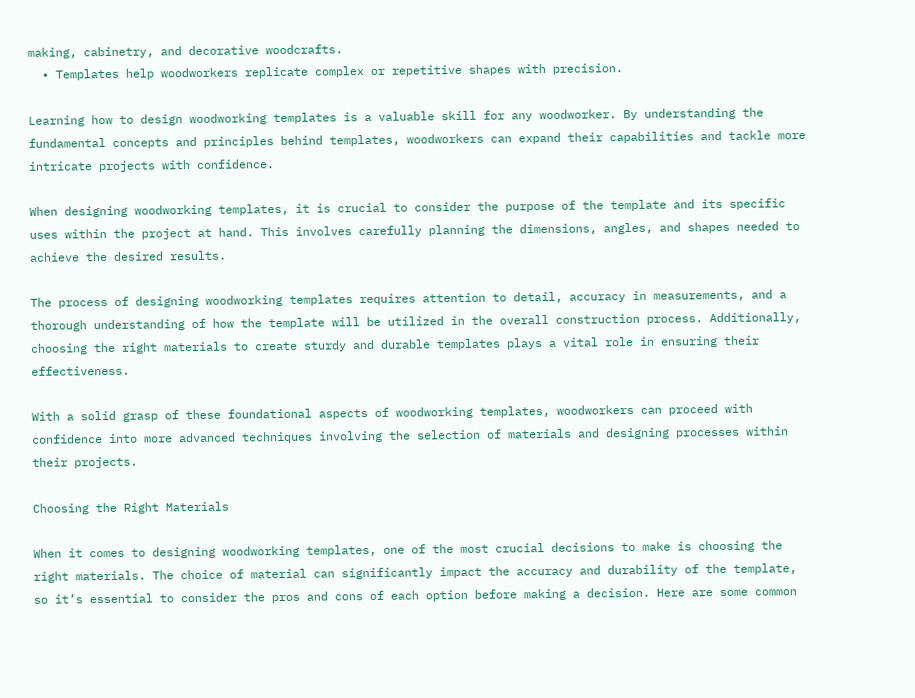making, cabinetry, and decorative woodcrafts.
  • Templates help woodworkers replicate complex or repetitive shapes with precision.

Learning how to design woodworking templates is a valuable skill for any woodworker. By understanding the fundamental concepts and principles behind templates, woodworkers can expand their capabilities and tackle more intricate projects with confidence.

When designing woodworking templates, it is crucial to consider the purpose of the template and its specific uses within the project at hand. This involves carefully planning the dimensions, angles, and shapes needed to achieve the desired results.

The process of designing woodworking templates requires attention to detail, accuracy in measurements, and a thorough understanding of how the template will be utilized in the overall construction process. Additionally, choosing the right materials to create sturdy and durable templates plays a vital role in ensuring their effectiveness.

With a solid grasp of these foundational aspects of woodworking templates, woodworkers can proceed with confidence into more advanced techniques involving the selection of materials and designing processes within their projects.

Choosing the Right Materials

When it comes to designing woodworking templates, one of the most crucial decisions to make is choosing the right materials. The choice of material can significantly impact the accuracy and durability of the template, so it’s essential to consider the pros and cons of each option before making a decision. Here are some common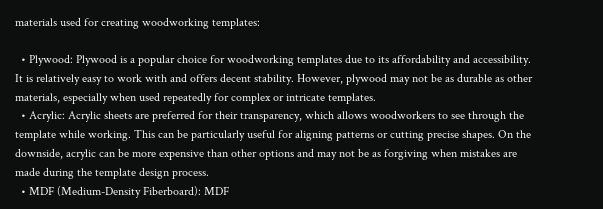materials used for creating woodworking templates:

  • Plywood: Plywood is a popular choice for woodworking templates due to its affordability and accessibility. It is relatively easy to work with and offers decent stability. However, plywood may not be as durable as other materials, especially when used repeatedly for complex or intricate templates.
  • Acrylic: Acrylic sheets are preferred for their transparency, which allows woodworkers to see through the template while working. This can be particularly useful for aligning patterns or cutting precise shapes. On the downside, acrylic can be more expensive than other options and may not be as forgiving when mistakes are made during the template design process.
  • MDF (Medium-Density Fiberboard): MDF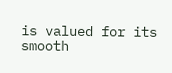is valued for its smooth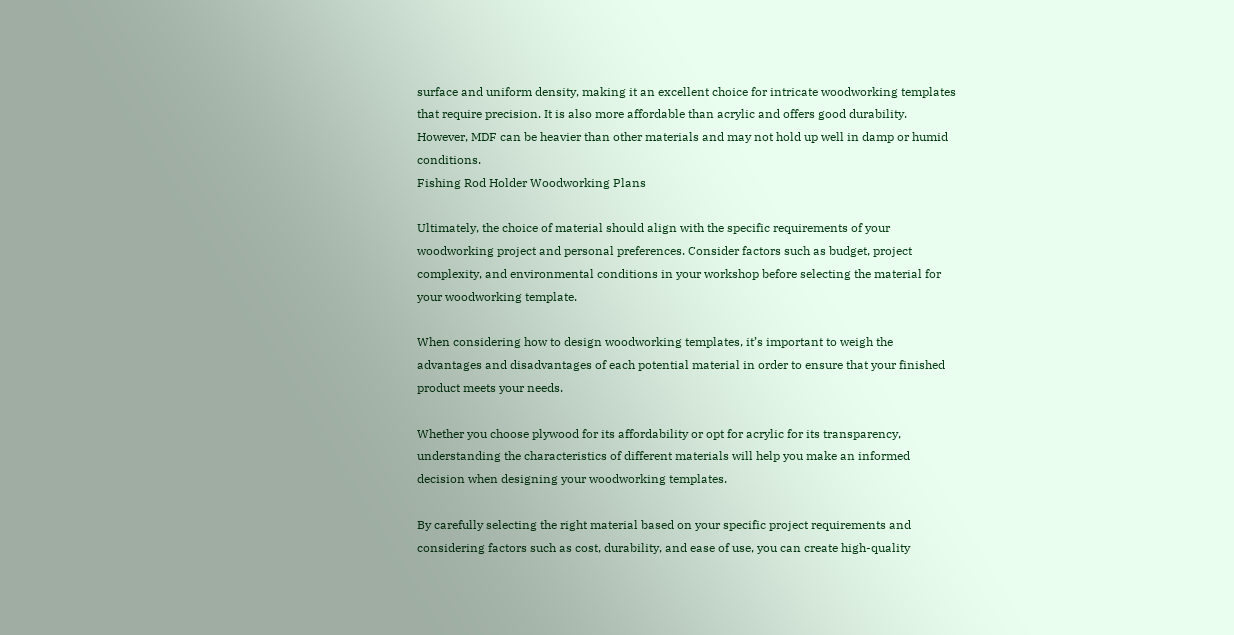surface and uniform density, making it an excellent choice for intricate woodworking templates that require precision. It is also more affordable than acrylic and offers good durability. However, MDF can be heavier than other materials and may not hold up well in damp or humid conditions.
Fishing Rod Holder Woodworking Plans

Ultimately, the choice of material should align with the specific requirements of your woodworking project and personal preferences. Consider factors such as budget, project complexity, and environmental conditions in your workshop before selecting the material for your woodworking template.

When considering how to design woodworking templates, it’s important to weigh the advantages and disadvantages of each potential material in order to ensure that your finished product meets your needs.

Whether you choose plywood for its affordability or opt for acrylic for its transparency, understanding the characteristics of different materials will help you make an informed decision when designing your woodworking templates.

By carefully selecting the right material based on your specific project requirements and considering factors such as cost, durability, and ease of use, you can create high-quality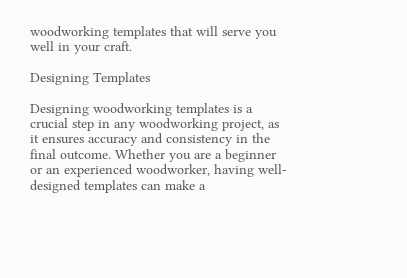woodworking templates that will serve you well in your craft.

Designing Templates

Designing woodworking templates is a crucial step in any woodworking project, as it ensures accuracy and consistency in the final outcome. Whether you are a beginner or an experienced woodworker, having well-designed templates can make a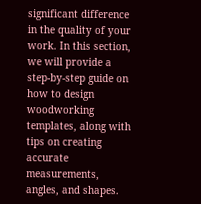significant difference in the quality of your work. In this section, we will provide a step-by-step guide on how to design woodworking templates, along with tips on creating accurate measurements, angles, and shapes.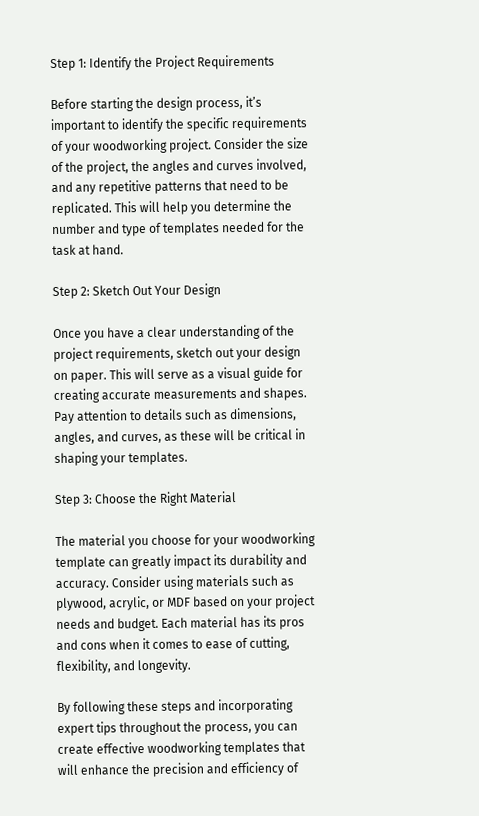Step 1: Identify the Project Requirements

Before starting the design process, it’s important to identify the specific requirements of your woodworking project. Consider the size of the project, the angles and curves involved, and any repetitive patterns that need to be replicated. This will help you determine the number and type of templates needed for the task at hand.

Step 2: Sketch Out Your Design

Once you have a clear understanding of the project requirements, sketch out your design on paper. This will serve as a visual guide for creating accurate measurements and shapes. Pay attention to details such as dimensions, angles, and curves, as these will be critical in shaping your templates.

Step 3: Choose the Right Material

The material you choose for your woodworking template can greatly impact its durability and accuracy. Consider using materials such as plywood, acrylic, or MDF based on your project needs and budget. Each material has its pros and cons when it comes to ease of cutting, flexibility, and longevity.

By following these steps and incorporating expert tips throughout the process, you can create effective woodworking templates that will enhance the precision and efficiency of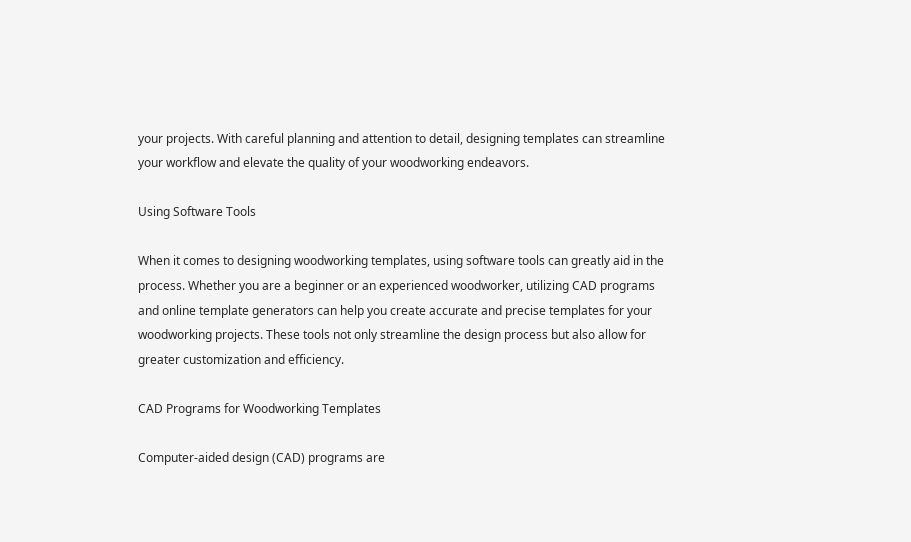your projects. With careful planning and attention to detail, designing templates can streamline your workflow and elevate the quality of your woodworking endeavors.

Using Software Tools

When it comes to designing woodworking templates, using software tools can greatly aid in the process. Whether you are a beginner or an experienced woodworker, utilizing CAD programs and online template generators can help you create accurate and precise templates for your woodworking projects. These tools not only streamline the design process but also allow for greater customization and efficiency.

CAD Programs for Woodworking Templates

Computer-aided design (CAD) programs are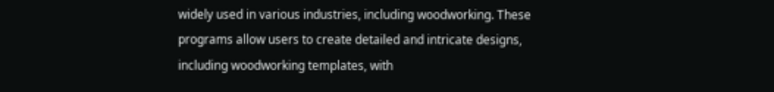widely used in various industries, including woodworking. These programs allow users to create detailed and intricate designs, including woodworking templates, with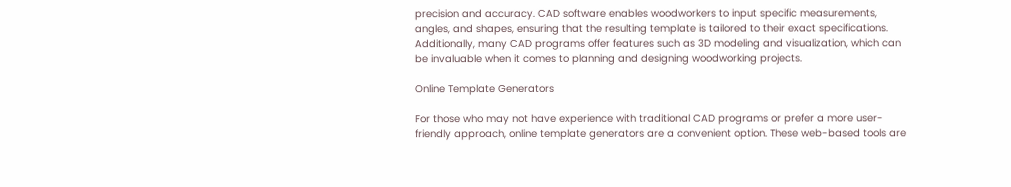precision and accuracy. CAD software enables woodworkers to input specific measurements, angles, and shapes, ensuring that the resulting template is tailored to their exact specifications. Additionally, many CAD programs offer features such as 3D modeling and visualization, which can be invaluable when it comes to planning and designing woodworking projects.

Online Template Generators

For those who may not have experience with traditional CAD programs or prefer a more user-friendly approach, online template generators are a convenient option. These web-based tools are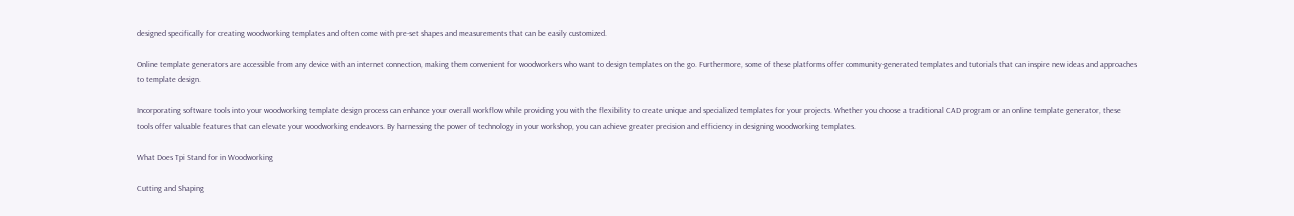designed specifically for creating woodworking templates and often come with pre-set shapes and measurements that can be easily customized.

Online template generators are accessible from any device with an internet connection, making them convenient for woodworkers who want to design templates on the go. Furthermore, some of these platforms offer community-generated templates and tutorials that can inspire new ideas and approaches to template design.

Incorporating software tools into your woodworking template design process can enhance your overall workflow while providing you with the flexibility to create unique and specialized templates for your projects. Whether you choose a traditional CAD program or an online template generator, these tools offer valuable features that can elevate your woodworking endeavors. By harnessing the power of technology in your workshop, you can achieve greater precision and efficiency in designing woodworking templates.

What Does Tpi Stand for in Woodworking

Cutting and Shaping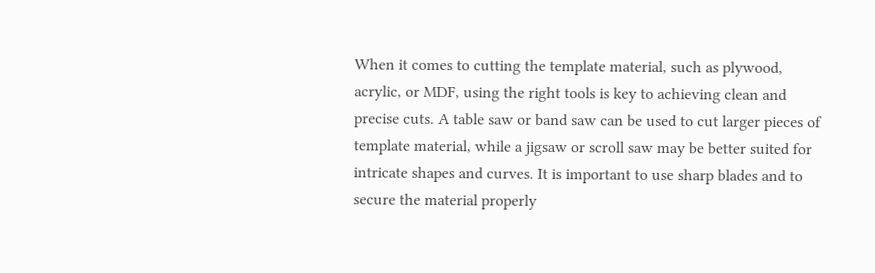When it comes to cutting the template material, such as plywood, acrylic, or MDF, using the right tools is key to achieving clean and precise cuts. A table saw or band saw can be used to cut larger pieces of template material, while a jigsaw or scroll saw may be better suited for intricate shapes and curves. It is important to use sharp blades and to secure the material properly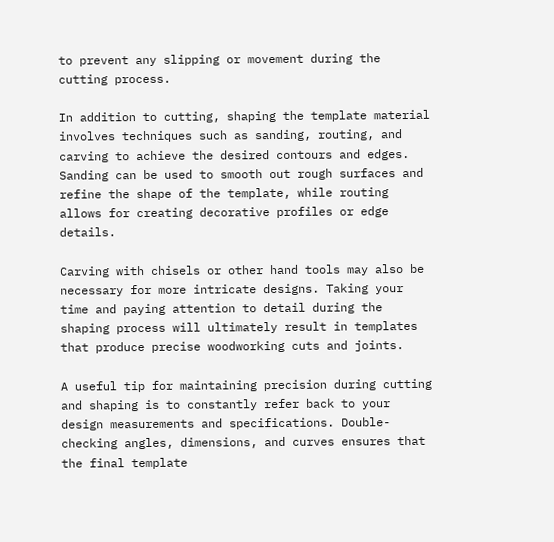to prevent any slipping or movement during the cutting process.

In addition to cutting, shaping the template material involves techniques such as sanding, routing, and carving to achieve the desired contours and edges. Sanding can be used to smooth out rough surfaces and refine the shape of the template, while routing allows for creating decorative profiles or edge details.

Carving with chisels or other hand tools may also be necessary for more intricate designs. Taking your time and paying attention to detail during the shaping process will ultimately result in templates that produce precise woodworking cuts and joints.

A useful tip for maintaining precision during cutting and shaping is to constantly refer back to your design measurements and specifications. Double-checking angles, dimensions, and curves ensures that the final template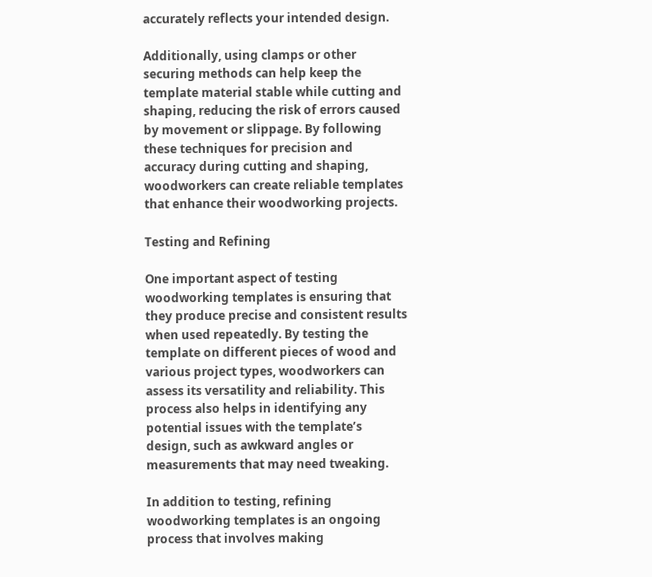accurately reflects your intended design.

Additionally, using clamps or other securing methods can help keep the template material stable while cutting and shaping, reducing the risk of errors caused by movement or slippage. By following these techniques for precision and accuracy during cutting and shaping, woodworkers can create reliable templates that enhance their woodworking projects.

Testing and Refining

One important aspect of testing woodworking templates is ensuring that they produce precise and consistent results when used repeatedly. By testing the template on different pieces of wood and various project types, woodworkers can assess its versatility and reliability. This process also helps in identifying any potential issues with the template’s design, such as awkward angles or measurements that may need tweaking.

In addition to testing, refining woodworking templates is an ongoing process that involves making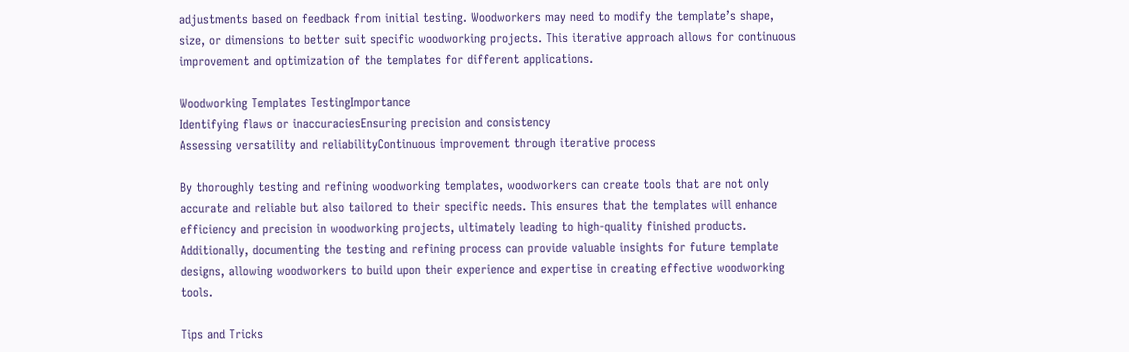adjustments based on feedback from initial testing. Woodworkers may need to modify the template’s shape, size, or dimensions to better suit specific woodworking projects. This iterative approach allows for continuous improvement and optimization of the templates for different applications.

Woodworking Templates TestingImportance
Identifying flaws or inaccuraciesEnsuring precision and consistency
Assessing versatility and reliabilityContinuous improvement through iterative process

By thoroughly testing and refining woodworking templates, woodworkers can create tools that are not only accurate and reliable but also tailored to their specific needs. This ensures that the templates will enhance efficiency and precision in woodworking projects, ultimately leading to high-quality finished products. Additionally, documenting the testing and refining process can provide valuable insights for future template designs, allowing woodworkers to build upon their experience and expertise in creating effective woodworking tools.

Tips and Tricks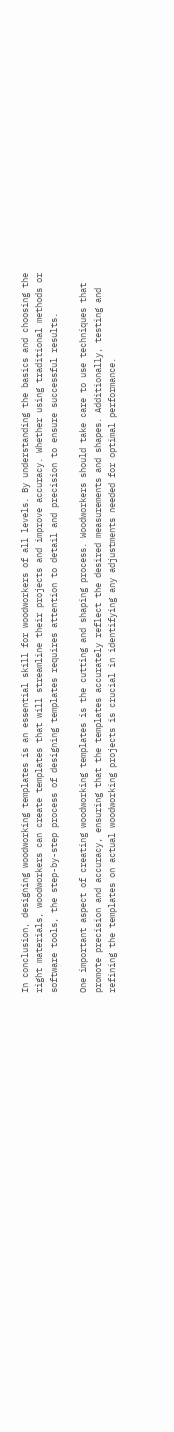In conclusion, designing woodworking templates is an essential skill for woodworkers of all levels. By understanding the basics and choosing the right materials, woodworkers can create templates that will streamline their projects and improve accuracy. Whether using traditional methods or software tools, the step-by-step process of designing templates requires attention to detail and precision to ensure successful results.

One important aspect of creating woodworking templates is the cutting and shaping process. Woodworkers should take care to use techniques that promote precision and accuracy, ensuring that the templates accurately reflect the desired measurements and shapes. Additionally, testing and refining the templates on actual woodworking projects is crucial in identifying any adjustments needed for optimal performance.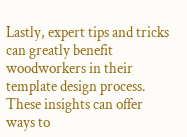Lastly, expert tips and tricks can greatly benefit woodworkers in their template design process. These insights can offer ways to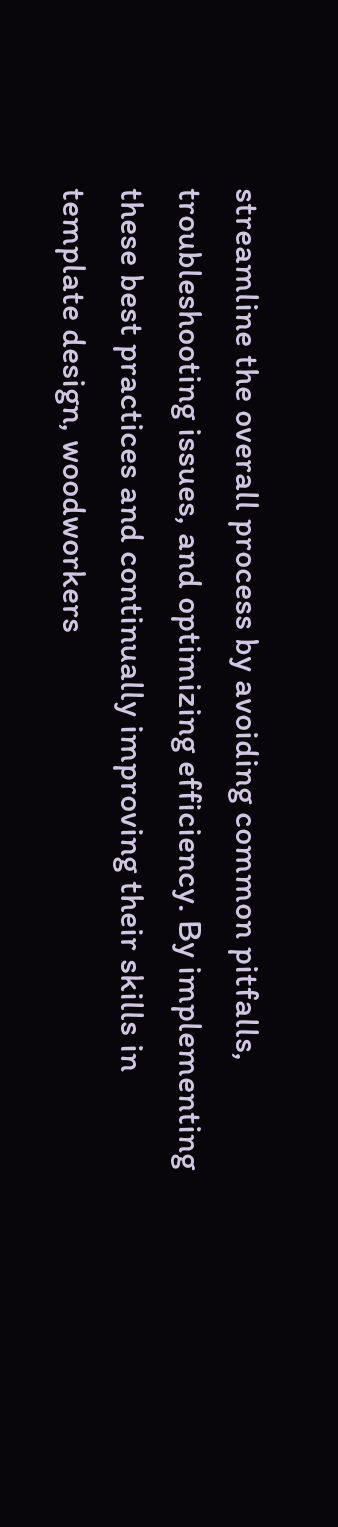streamline the overall process by avoiding common pitfalls, troubleshooting issues, and optimizing efficiency. By implementing these best practices and continually improving their skills in template design, woodworkers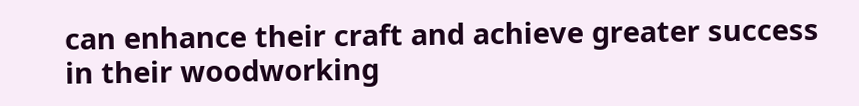can enhance their craft and achieve greater success in their woodworking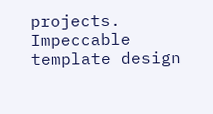projects. Impeccable template design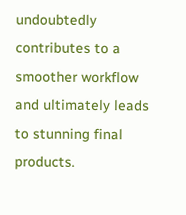undoubtedly contributes to a smoother workflow and ultimately leads to stunning final products.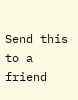Send this to a friend